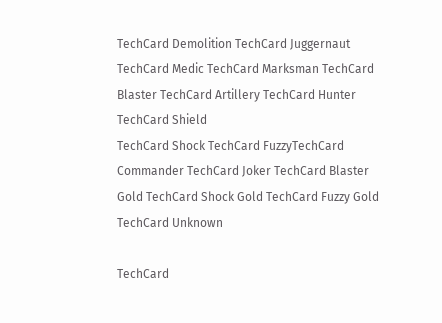TechCard Demolition TechCard Juggernaut TechCard Medic TechCard Marksman TechCard Blaster TechCard Artillery TechCard Hunter TechCard Shield
TechCard Shock TechCard FuzzyTechCard Commander TechCard Joker TechCard Blaster Gold TechCard Shock Gold TechCard Fuzzy Gold TechCard Unknown

TechCard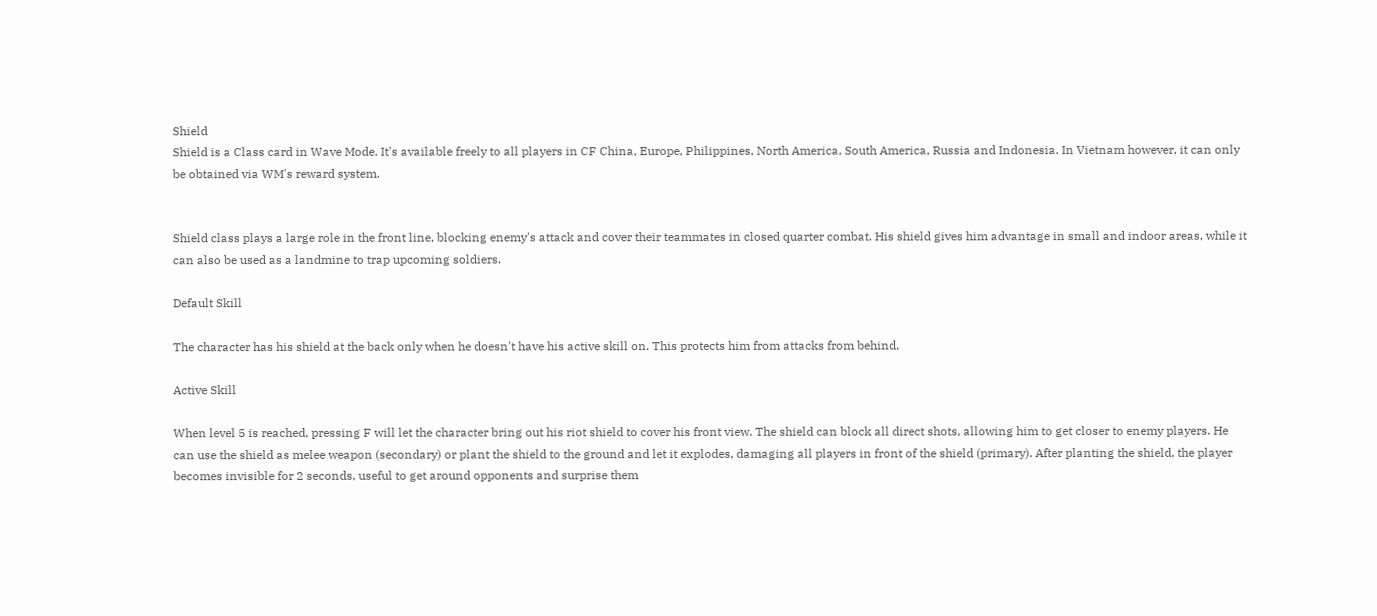Shield
Shield is a Class card in Wave Mode. It's available freely to all players in CF China, Europe, Philippines, North America, South America, Russia and Indonesia. In Vietnam however, it can only be obtained via WM's reward system.


Shield class plays a large role in the front line, blocking enemy's attack and cover their teammates in closed quarter combat. His shield gives him advantage in small and indoor areas, while it can also be used as a landmine to trap upcoming soldiers.

Default Skill

The character has his shield at the back only when he doesn't have his active skill on. This protects him from attacks from behind.

Active Skill

When level 5 is reached, pressing F will let the character bring out his riot shield to cover his front view. The shield can block all direct shots, allowing him to get closer to enemy players. He can use the shield as melee weapon (secondary) or plant the shield to the ground and let it explodes, damaging all players in front of the shield (primary). After planting the shield, the player becomes invisible for 2 seconds, useful to get around opponents and surprise them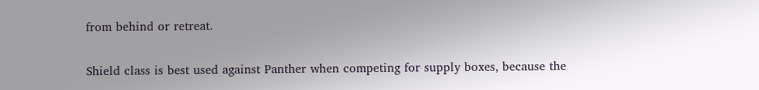from behind or retreat.

Shield class is best used against Panther when competing for supply boxes, because the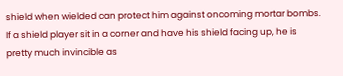shield when wielded can protect him against oncoming mortar bombs. If a shield player sit in a corner and have his shield facing up, he is pretty much invincible as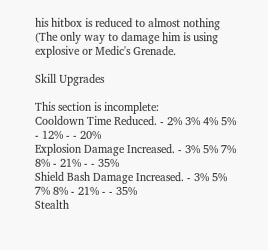his hitbox is reduced to almost nothing (The only way to damage him is using explosive or Medic's Grenade.

Skill Upgrades

This section is incomplete:
Cooldown Time Reduced. - 2% 3% 4% 5% - 12% - - 20%
Explosion Damage Increased. - 3% 5% 7% 8% - 21% - - 35%
Shield Bash Damage Increased. - 3% 5% 7% 8% - 21% - - 35%
Stealth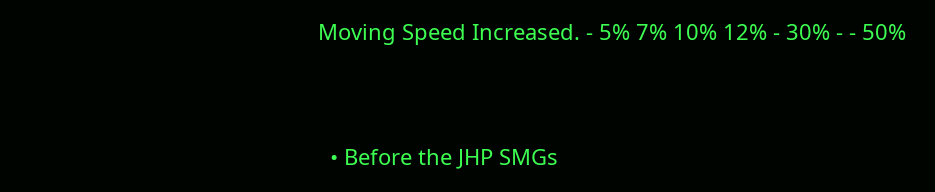Moving Speed Increased. - 5% 7% 10% 12% - 30% - - 50%


  • Before the JHP SMGs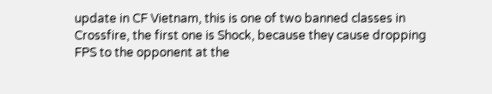update in CF Vietnam, this is one of two banned classes in Crossfire, the first one is Shock, because they cause dropping FPS to the opponent at the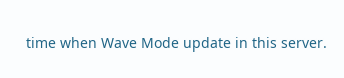time when Wave Mode update in this server.